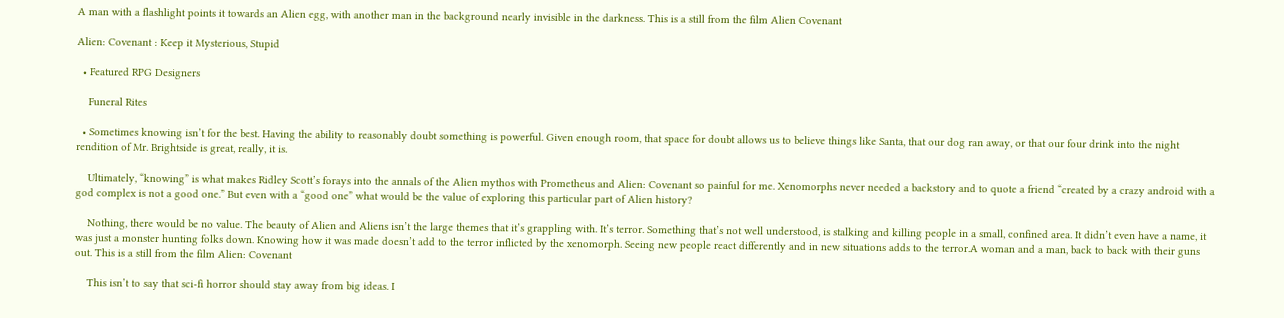A man with a flashlight points it towards an Alien egg, with another man in the background nearly invisible in the darkness. This is a still from the film Alien Covenant

Alien: Covenant : Keep it Mysterious, Stupid

  • Featured RPG Designers

    Funeral Rites

  • Sometimes knowing isn’t for the best. Having the ability to reasonably doubt something is powerful. Given enough room, that space for doubt allows us to believe things like Santa, that our dog ran away, or that our four drink into the night rendition of Mr. Brightside is great, really, it is.

    Ultimately, “knowing” is what makes Ridley Scott’s forays into the annals of the Alien mythos with Prometheus and Alien: Covenant so painful for me. Xenomorphs never needed a backstory and to quote a friend “created by a crazy android with a god complex is not a good one.” But even with a “good one” what would be the value of exploring this particular part of Alien history?

    Nothing, there would be no value. The beauty of Alien and Aliens isn’t the large themes that it’s grappling with. It’s terror. Something that’s not well understood, is stalking and killing people in a small, confined area. It didn’t even have a name, it was just a monster hunting folks down. Knowing how it was made doesn’t add to the terror inflicted by the xenomorph. Seeing new people react differently and in new situations adds to the terror.A woman and a man, back to back with their guns out. This is a still from the film Alien: Covenant

    This isn’t to say that sci-fi horror should stay away from big ideas. I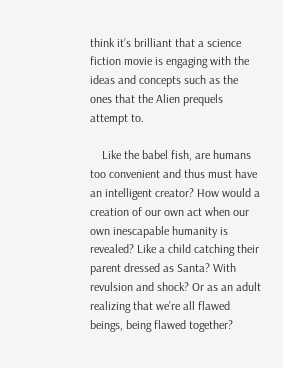think it’s brilliant that a science fiction movie is engaging with the ideas and concepts such as the ones that the Alien prequels attempt to.

    Like the babel fish, are humans too convenient and thus must have an intelligent creator? How would a creation of our own act when our own inescapable humanity is revealed? Like a child catching their parent dressed as Santa? With revulsion and shock? Or as an adult realizing that we’re all flawed beings, being flawed together?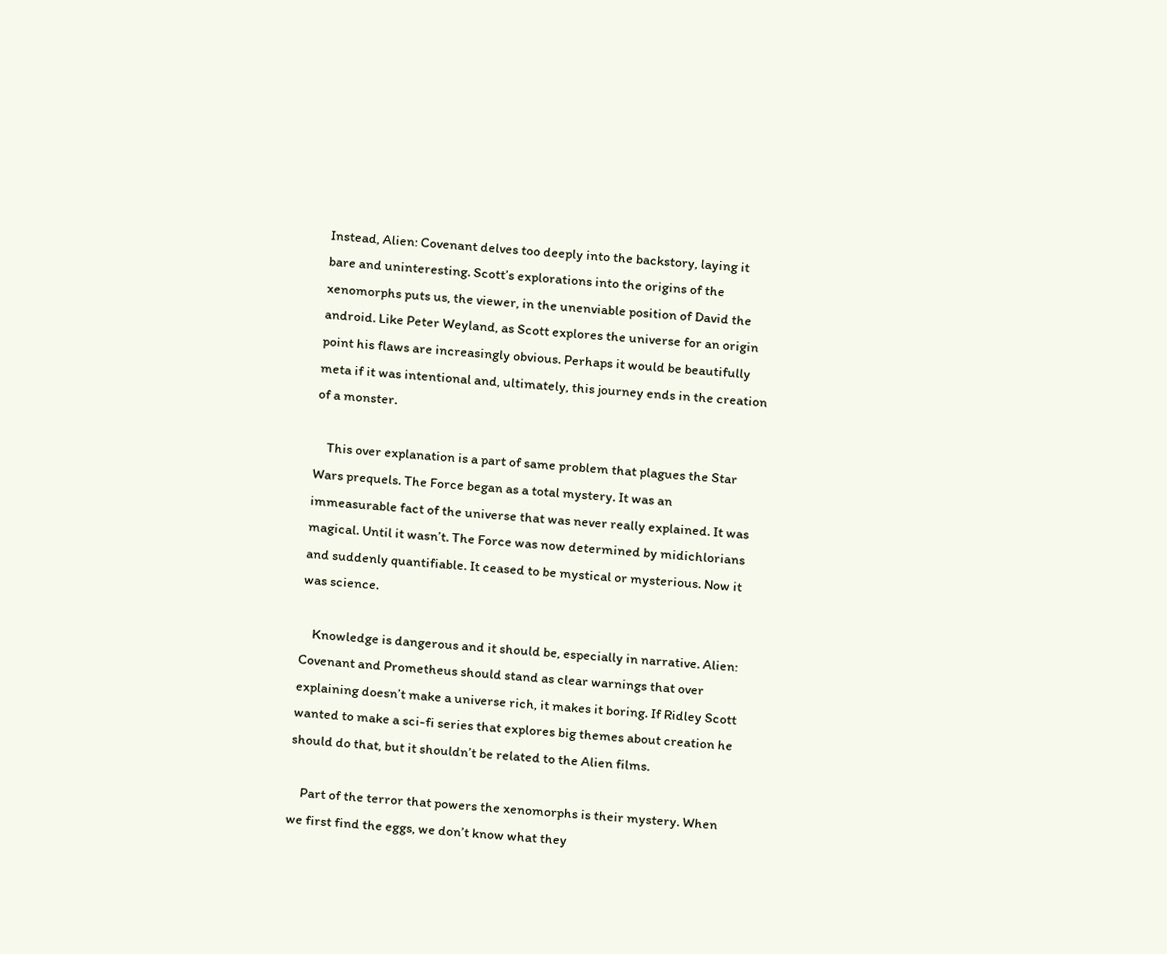Instead, Alien: Covenant delves too deeply into the backstory, laying it bare and uninteresting. Scott’s explorations into the origins of the xenomorphs puts us, the viewer, in the unenviable position of David the android. Like Peter Weyland, as Scott explores the universe for an origin point his flaws are increasingly obvious. Perhaps it would be beautifully meta if it was intentional and, ultimately, this journey ends in the creation of a monster.

    This over explanation is a part of same problem that plagues the Star Wars prequels. The Force began as a total mystery. It was an immeasurable fact of the universe that was never really explained. It was magical. Until it wasn’t. The Force was now determined by midichlorians and suddenly quantifiable. It ceased to be mystical or mysterious. Now it was science.

    Knowledge is dangerous and it should be, especially in narrative. Alien: Covenant and Prometheus should stand as clear warnings that over explaining doesn’t make a universe rich, it makes it boring. If Ridley Scott wanted to make a sci-fi series that explores big themes about creation he should do that, but it shouldn’t be related to the Alien films.

    Part of the terror that powers the xenomorphs is their mystery. When we first find the eggs, we don’t know what they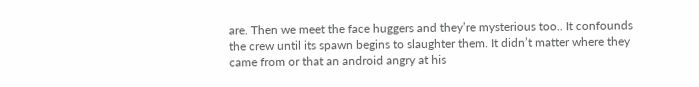are. Then we meet the face huggers and they’re mysterious too.. It confounds the crew until its spawn begins to slaughter them. It didn’t matter where they came from or that an android angry at his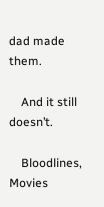dad made them.

    And it still doesn’t.

    Bloodlines, Movies